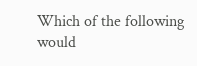Which of the following would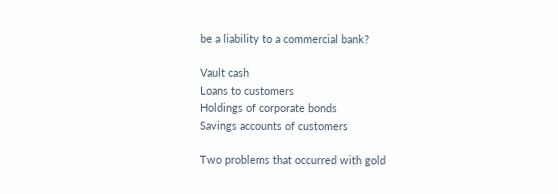be a liability to a commercial bank?

Vault cash
Loans to customers
Holdings of corporate bonds
Savings accounts of customers

Two problems that occurred with gold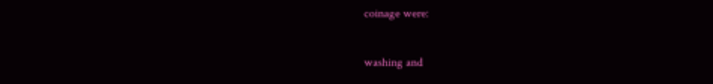coinage were:

washing and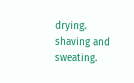drying.
shaving and sweating.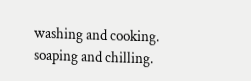washing and cooking.
soaping and chilling.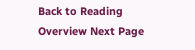Back to Reading Overview Next Page